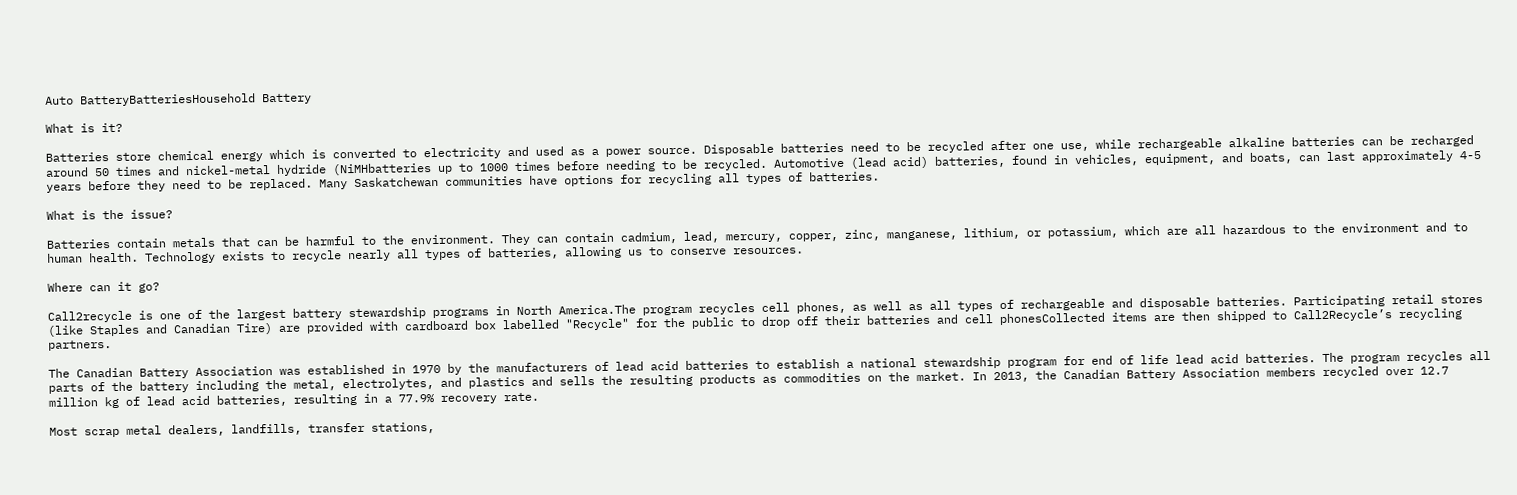Auto BatteryBatteriesHousehold Battery

What is it?

Batteries store chemical energy which is converted to electricity and used as a power source. Disposable batteries need to be recycled after one use, while rechargeable alkaline batteries can be recharged around 50 times and nickel-metal hydride (NiMHbatteries up to 1000 times before needing to be recycled. Automotive (lead acid) batteries, found in vehicles, equipment, and boats, can last approximately 4-5 years before they need to be replaced. Many Saskatchewan communities have options for recycling all types of batteries.

What is the issue?

Batteries contain metals that can be harmful to the environment. They can contain cadmium, lead, mercury, copper, zinc, manganese, lithium, or potassium, which are all hazardous to the environment and to human health. Technology exists to recycle nearly all types of batteries, allowing us to conserve resources.

Where can it go?

Call2recycle is one of the largest battery stewardship programs in North America.The program recycles cell phones, as well as all types of rechargeable and disposable batteries. Participating retail stores (like Staples and Canadian Tire) are provided with cardboard box labelled "Recycle" for the public to drop off their batteries and cell phonesCollected items are then shipped to Call2Recycle’s recycling partners.

The Canadian Battery Association was established in 1970 by the manufacturers of lead acid batteries to establish a national stewardship program for end of life lead acid batteries. The program recycles all parts of the battery including the metal, electrolytes, and plastics and sells the resulting products as commodities on the market. In 2013, the Canadian Battery Association members recycled over 12.7 million kg of lead acid batteries, resulting in a 77.9% recovery rate.

Most scrap metal dealers, landfills, transfer stations,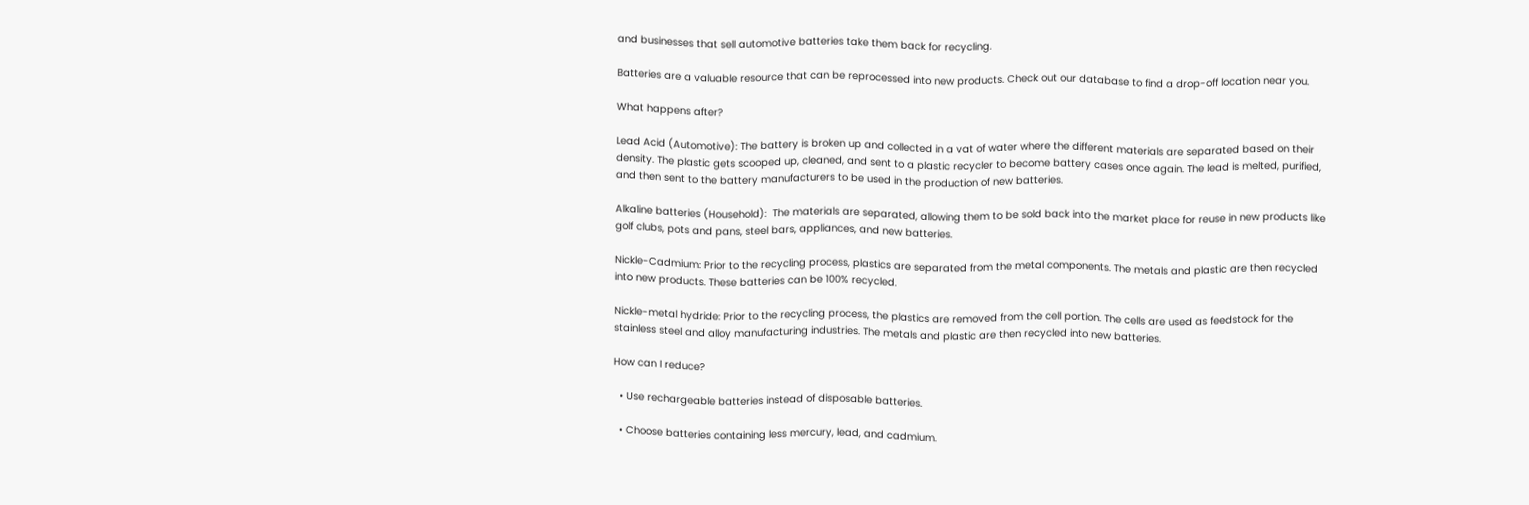and businesses that sell automotive batteries take them back for recycling.

Batteries are a valuable resource that can be reprocessed into new products. Check out our database to find a drop-off location near you.

What happens after?

Lead Acid (Automotive): The battery is broken up and collected in a vat of water where the different materials are separated based on their density. The plastic gets scooped up, cleaned, and sent to a plastic recycler to become battery cases once again. The lead is melted, purified, and then sent to the battery manufacturers to be used in the production of new batteries.

Alkaline batteries (Household):  The materials are separated, allowing them to be sold back into the market place for reuse in new products like golf clubs, pots and pans, steel bars, appliances, and new batteries.

Nickle-Cadmium: Prior to the recycling process, plastics are separated from the metal components. The metals and plastic are then recycled into new products. These batteries can be 100% recycled.

Nickle-metal hydride: Prior to the recycling process, the plastics are removed from the cell portion. The cells are used as feedstock for the stainless steel and alloy manufacturing industries. The metals and plastic are then recycled into new batteries.

How can I reduce?

  • Use rechargeable batteries instead of disposable batteries.

  • Choose batteries containing less mercury, lead, and cadmium.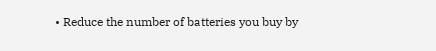• Reduce the number of batteries you buy by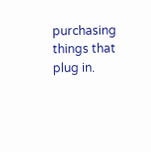purchasing things that plug in.